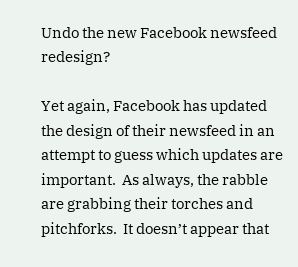Undo the new Facebook newsfeed redesign?

Yet again, Facebook has updated the design of their newsfeed in an attempt to guess which updates are important.  As always, the rabble are grabbing their torches and pitchforks.  It doesn’t appear that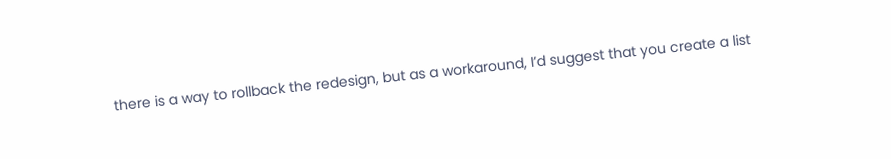there is a way to rollback the redesign, but as a workaround, I’d suggest that you create a list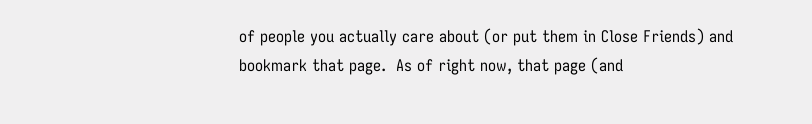of people you actually care about (or put them in Close Friends) and bookmark that page.  As of right now, that page (and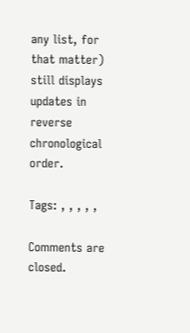any list, for that matter) still displays updates in reverse chronological order.

Tags: , , , , ,

Comments are closed.